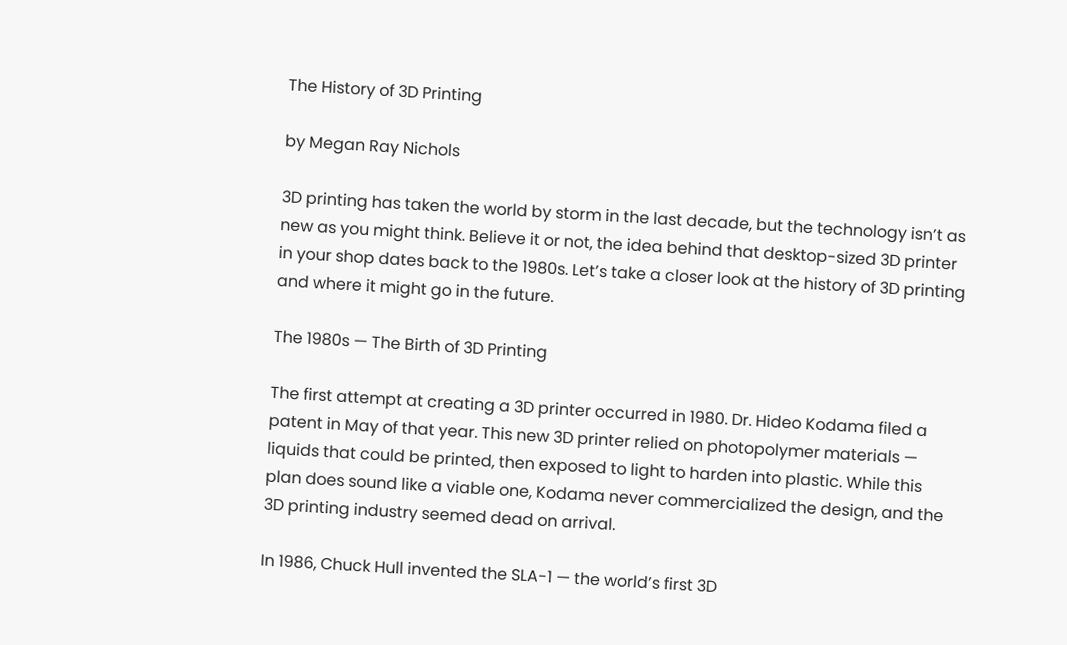The History of 3D Printing

by Megan Ray Nichols

3D printing has taken the world by storm in the last decade, but the technology isn’t as new as you might think. Believe it or not, the idea behind that desktop-sized 3D printer in your shop dates back to the 1980s. Let’s take a closer look at the history of 3D printing and where it might go in the future.

The 1980s — The Birth of 3D Printing

The first attempt at creating a 3D printer occurred in 1980. Dr. Hideo Kodama filed a patent in May of that year. This new 3D printer relied on photopolymer materials — liquids that could be printed, then exposed to light to harden into plastic. While this plan does sound like a viable one, Kodama never commercialized the design, and the 3D printing industry seemed dead on arrival.

In 1986, Chuck Hull invented the SLA-1 — the world’s first 3D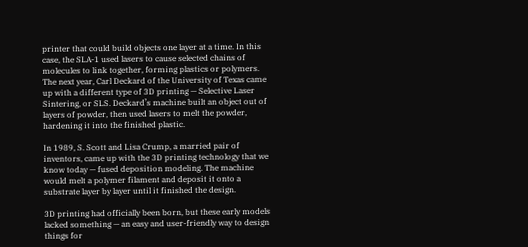printer that could build objects one layer at a time. In this case, the SLA-1 used lasers to cause selected chains of molecules to link together, forming plastics or polymers. The next year, Carl Deckard of the University of Texas came up with a different type of 3D printing — Selective Laser Sintering, or SLS. Deckard’s machine built an object out of layers of powder, then used lasers to melt the powder, hardening it into the finished plastic.

In 1989, S. Scott and Lisa Crump, a married pair of inventors, came up with the 3D printing technology that we know today — fused deposition modeling. The machine would melt a polymer filament and deposit it onto a substrate layer by layer until it finished the design.

3D printing had officially been born, but these early models lacked something — an easy and user-friendly way to design things for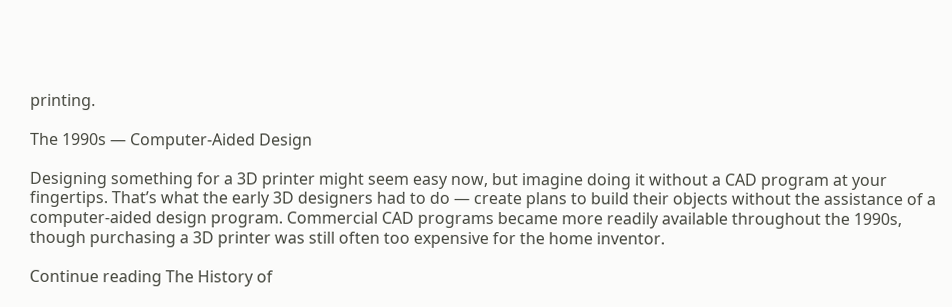printing.

The 1990s — Computer-Aided Design

Designing something for a 3D printer might seem easy now, but imagine doing it without a CAD program at your fingertips. That’s what the early 3D designers had to do — create plans to build their objects without the assistance of a computer-aided design program. Commercial CAD programs became more readily available throughout the 1990s, though purchasing a 3D printer was still often too expensive for the home inventor.

Continue reading The History of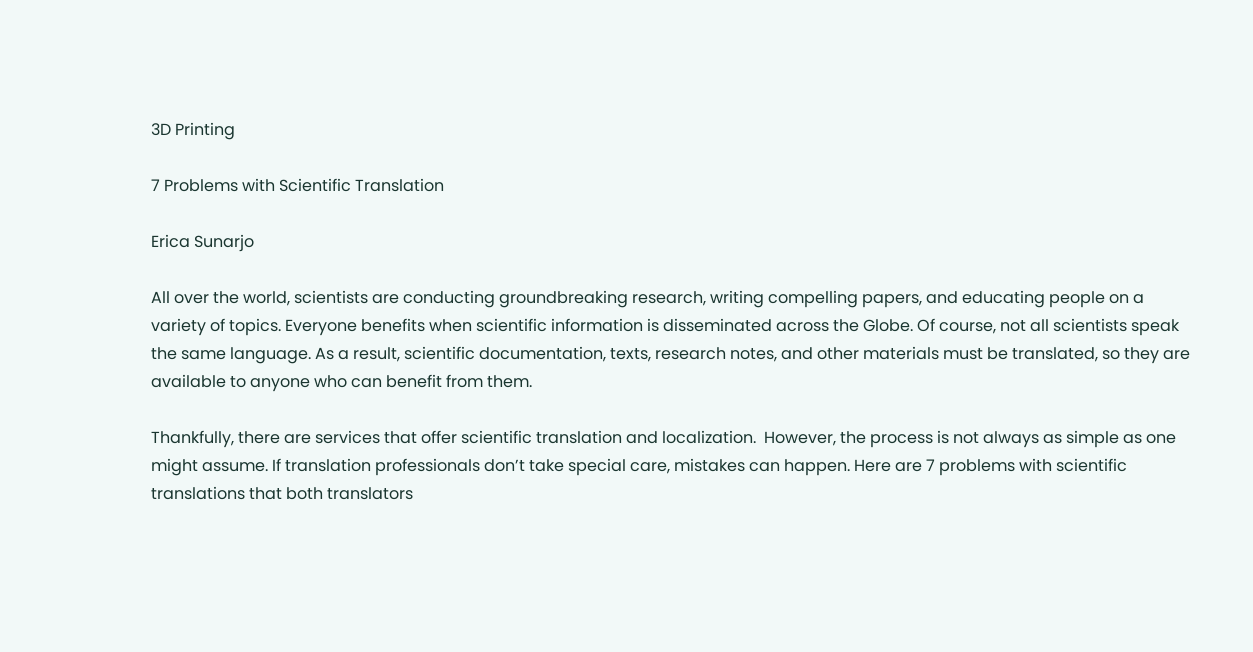3D Printing

7 Problems with Scientific Translation

Erica Sunarjo

All over the world, scientists are conducting groundbreaking research, writing compelling papers, and educating people on a variety of topics. Everyone benefits when scientific information is disseminated across the Globe. Of course, not all scientists speak the same language. As a result, scientific documentation, texts, research notes, and other materials must be translated, so they are available to anyone who can benefit from them.

Thankfully, there are services that offer scientific translation and localization.  However, the process is not always as simple as one might assume. If translation professionals don’t take special care, mistakes can happen. Here are 7 problems with scientific translations that both translators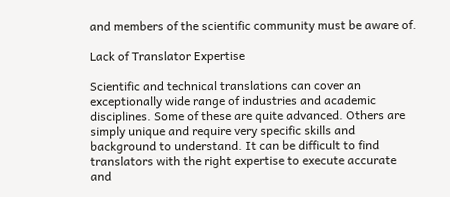and members of the scientific community must be aware of.

Lack of Translator Expertise

Scientific and technical translations can cover an exceptionally wide range of industries and academic disciplines. Some of these are quite advanced. Others are simply unique and require very specific skills and background to understand. It can be difficult to find translators with the right expertise to execute accurate and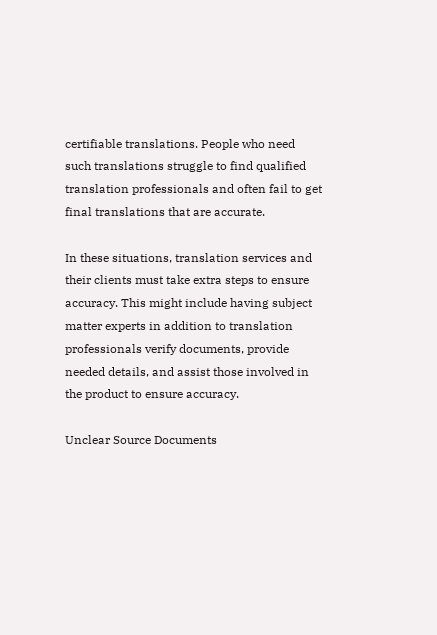certifiable translations. People who need such translations struggle to find qualified translation professionals and often fail to get final translations that are accurate.

In these situations, translation services and their clients must take extra steps to ensure accuracy. This might include having subject matter experts in addition to translation professionals verify documents, provide needed details, and assist those involved in the product to ensure accuracy.

Unclear Source Documents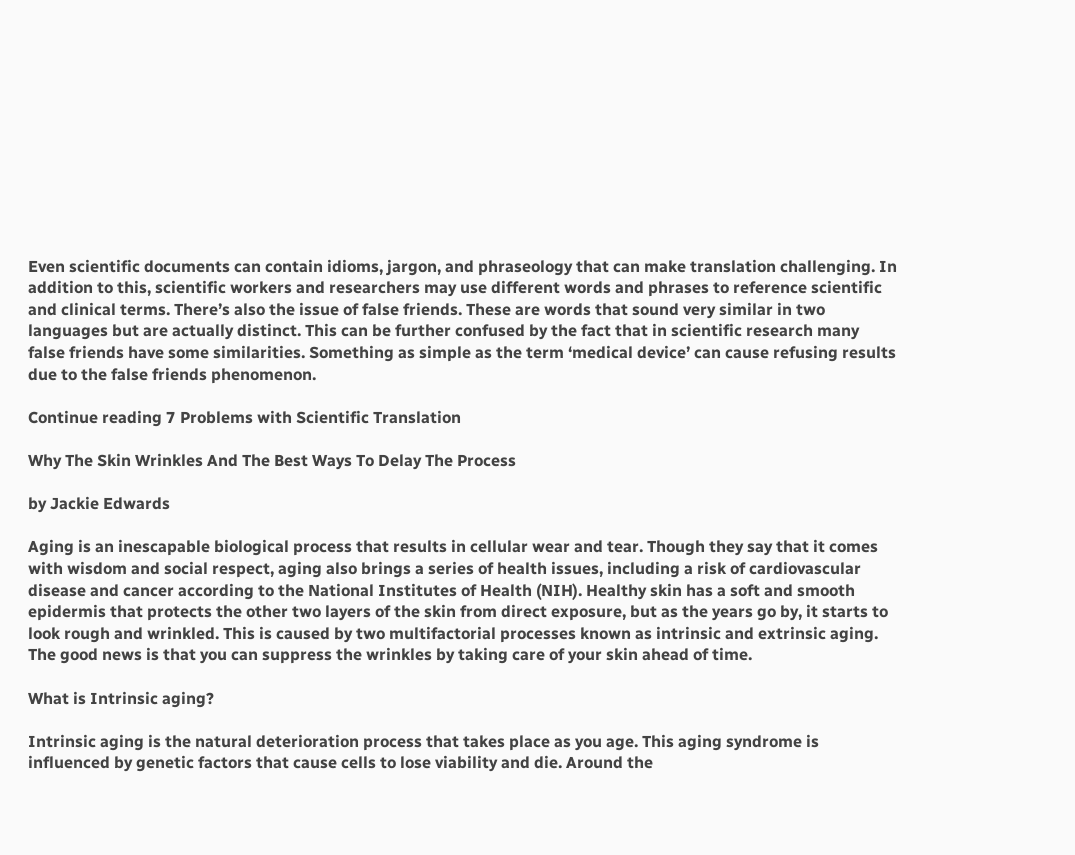Even scientific documents can contain idioms, jargon, and phraseology that can make translation challenging. In addition to this, scientific workers and researchers may use different words and phrases to reference scientific and clinical terms. There’s also the issue of false friends. These are words that sound very similar in two languages but are actually distinct. This can be further confused by the fact that in scientific research many false friends have some similarities. Something as simple as the term ‘medical device’ can cause refusing results due to the false friends phenomenon.

Continue reading 7 Problems with Scientific Translation

Why The Skin Wrinkles And The Best Ways To Delay The Process

by Jackie Edwards

Aging is an inescapable biological process that results in cellular wear and tear. Though they say that it comes with wisdom and social respect, aging also brings a series of health issues, including a risk of cardiovascular disease and cancer according to the National Institutes of Health (NIH). Healthy skin has a soft and smooth epidermis that protects the other two layers of the skin from direct exposure, but as the years go by, it starts to look rough and wrinkled. This is caused by two multifactorial processes known as intrinsic and extrinsic aging. The good news is that you can suppress the wrinkles by taking care of your skin ahead of time.

What is Intrinsic aging?

Intrinsic aging is the natural deterioration process that takes place as you age. This aging syndrome is influenced by genetic factors that cause cells to lose viability and die. Around the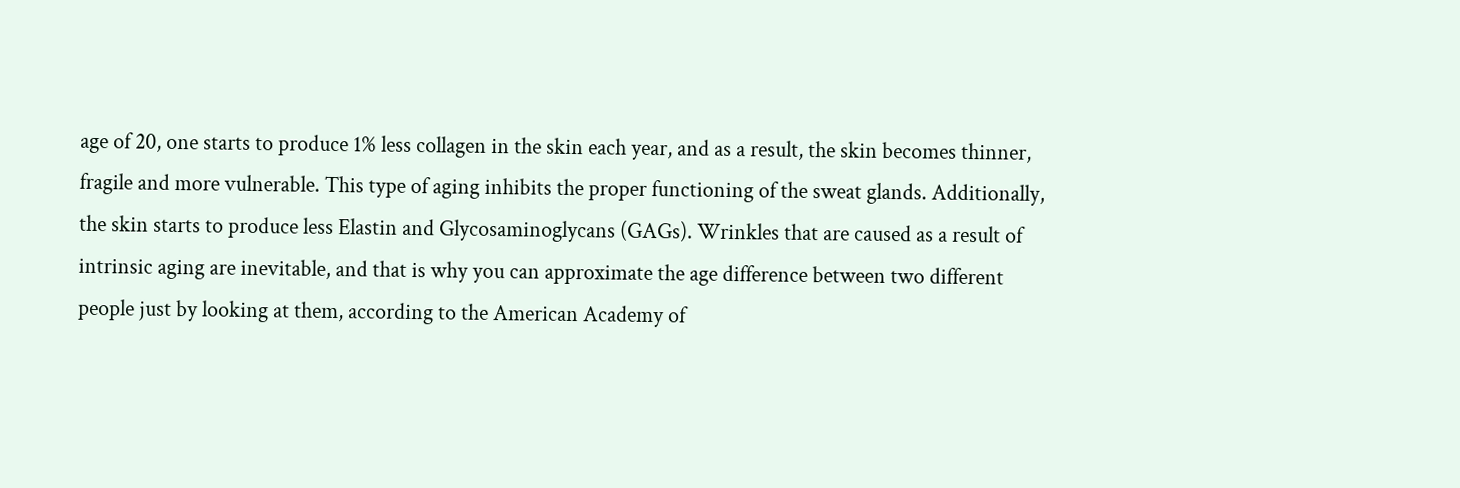age of 20, one starts to produce 1% less collagen in the skin each year, and as a result, the skin becomes thinner, fragile and more vulnerable. This type of aging inhibits the proper functioning of the sweat glands. Additionally, the skin starts to produce less Elastin and Glycosaminoglycans (GAGs). Wrinkles that are caused as a result of intrinsic aging are inevitable, and that is why you can approximate the age difference between two different people just by looking at them, according to the American Academy of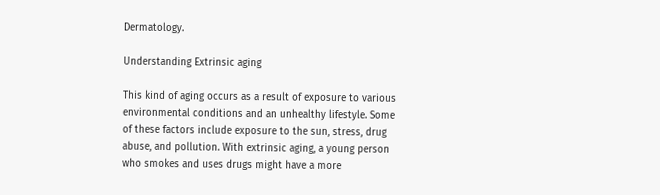Dermatology.

Understanding Extrinsic aging

This kind of aging occurs as a result of exposure to various environmental conditions and an unhealthy lifestyle. Some of these factors include exposure to the sun, stress, drug abuse, and pollution. With extrinsic aging, a young person who smokes and uses drugs might have a more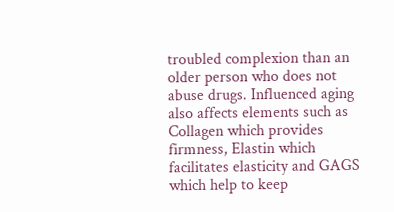troubled complexion than an older person who does not abuse drugs. Influenced aging also affects elements such as Collagen which provides firmness, Elastin which facilitates elasticity and GAGS which help to keep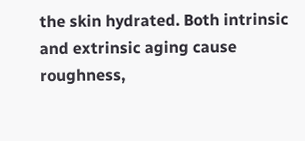the skin hydrated. Both intrinsic and extrinsic aging cause roughness,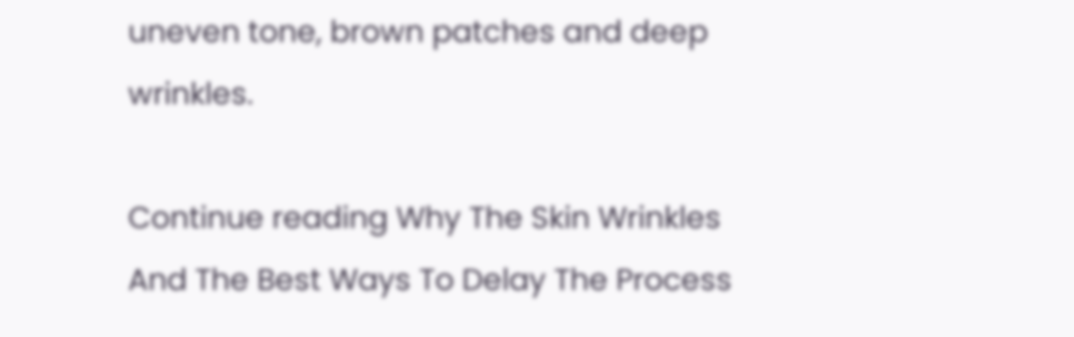uneven tone, brown patches and deep wrinkles.

Continue reading Why The Skin Wrinkles And The Best Ways To Delay The Process